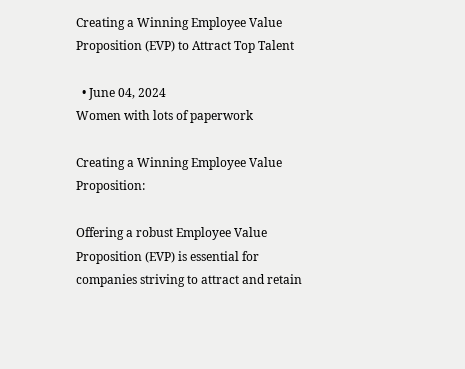Creating a Winning Employee Value Proposition (EVP) to Attract Top Talent

  • June 04, 2024
Women with lots of paperwork

Creating a Winning Employee Value Proposition:

Offering a robust Employee Value Proposition (EVP) is essential for companies striving to attract and retain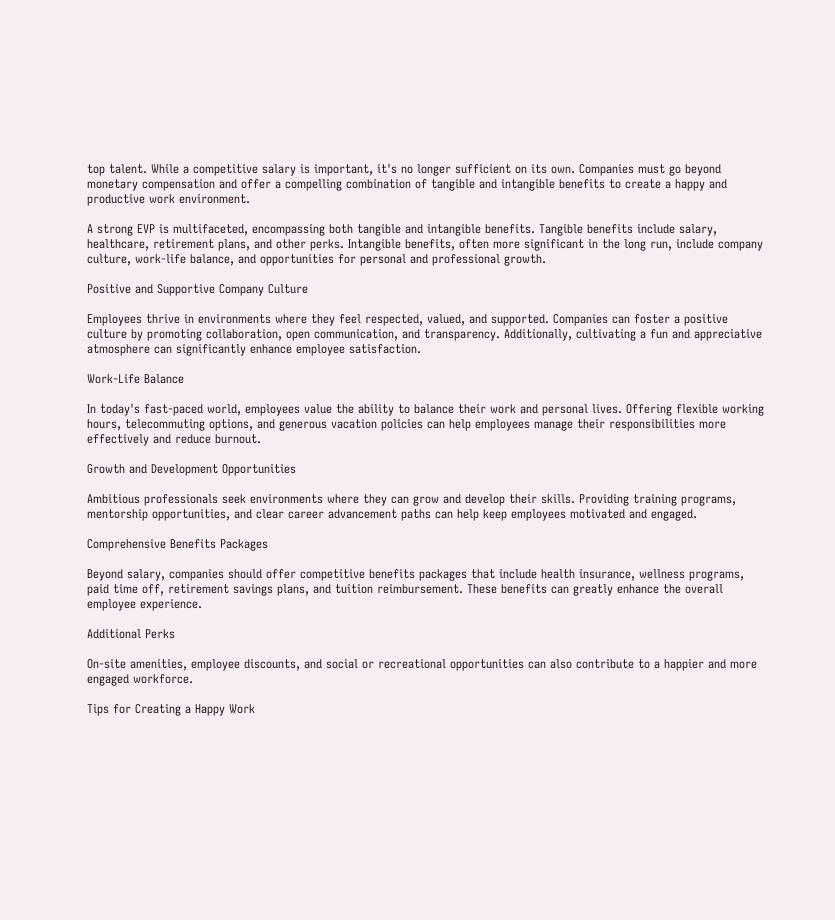top talent. While a competitive salary is important, it's no longer sufficient on its own. Companies must go beyond monetary compensation and offer a compelling combination of tangible and intangible benefits to create a happy and productive work environment.

A strong EVP is multifaceted, encompassing both tangible and intangible benefits. Tangible benefits include salary, healthcare, retirement plans, and other perks. Intangible benefits, often more significant in the long run, include company culture, work-life balance, and opportunities for personal and professional growth.

Positive and Supportive Company Culture

Employees thrive in environments where they feel respected, valued, and supported. Companies can foster a positive culture by promoting collaboration, open communication, and transparency. Additionally, cultivating a fun and appreciative atmosphere can significantly enhance employee satisfaction.

Work-Life Balance

In today's fast-paced world, employees value the ability to balance their work and personal lives. Offering flexible working hours, telecommuting options, and generous vacation policies can help employees manage their responsibilities more effectively and reduce burnout.

Growth and Development Opportunities

Ambitious professionals seek environments where they can grow and develop their skills. Providing training programs, mentorship opportunities, and clear career advancement paths can help keep employees motivated and engaged.

Comprehensive Benefits Packages

Beyond salary, companies should offer competitive benefits packages that include health insurance, wellness programs, paid time off, retirement savings plans, and tuition reimbursement. These benefits can greatly enhance the overall employee experience.

Additional Perks

On-site amenities, employee discounts, and social or recreational opportunities can also contribute to a happier and more engaged workforce.

Tips for Creating a Happy Work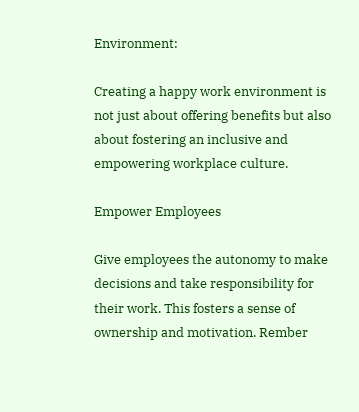Environment:

Creating a happy work environment is not just about offering benefits but also about fostering an inclusive and empowering workplace culture.

Empower Employees

Give employees the autonomy to make decisions and take responsibility for their work. This fosters a sense of ownership and motivation. Rember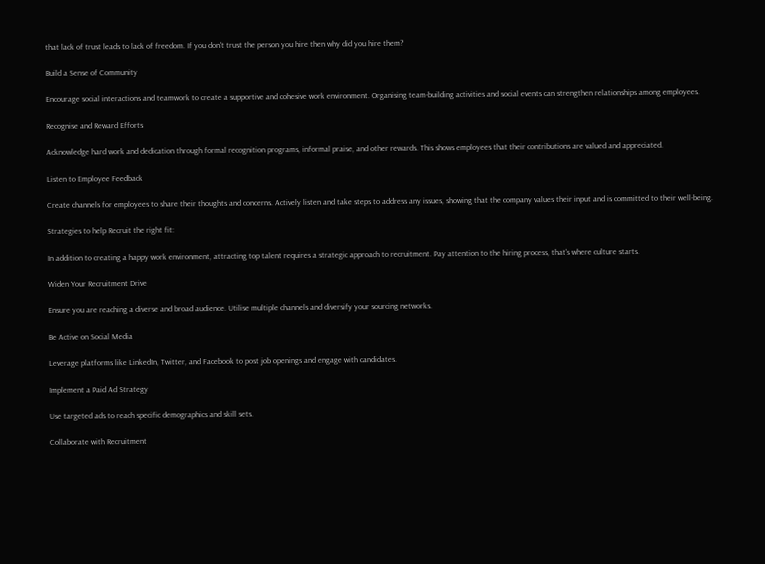that lack of trust leads to lack of freedom. If you don't trust the person you hire then why did you hire them?

Build a Sense of Community

Encourage social interactions and teamwork to create a supportive and cohesive work environment. Organising team-building activities and social events can strengthen relationships among employees.

Recognise and Reward Efforts

Acknowledge hard work and dedication through formal recognition programs, informal praise, and other rewards. This shows employees that their contributions are valued and appreciated.

Listen to Employee Feedback

Create channels for employees to share their thoughts and concerns. Actively listen and take steps to address any issues, showing that the company values their input and is committed to their well-being.

Strategies to help Recruit the right fit:

In addition to creating a happy work environment, attracting top talent requires a strategic approach to recruitment. Pay attention to the hiring process, that's where culture starts.

Widen Your Recruitment Drive

Ensure you are reaching a diverse and broad audience. Utilise multiple channels and diversify your sourcing networks.

Be Active on Social Media

Leverage platforms like LinkedIn, Twitter, and Facebook to post job openings and engage with candidates.

Implement a Paid Ad Strategy

Use targeted ads to reach specific demographics and skill sets.

Collaborate with Recruitment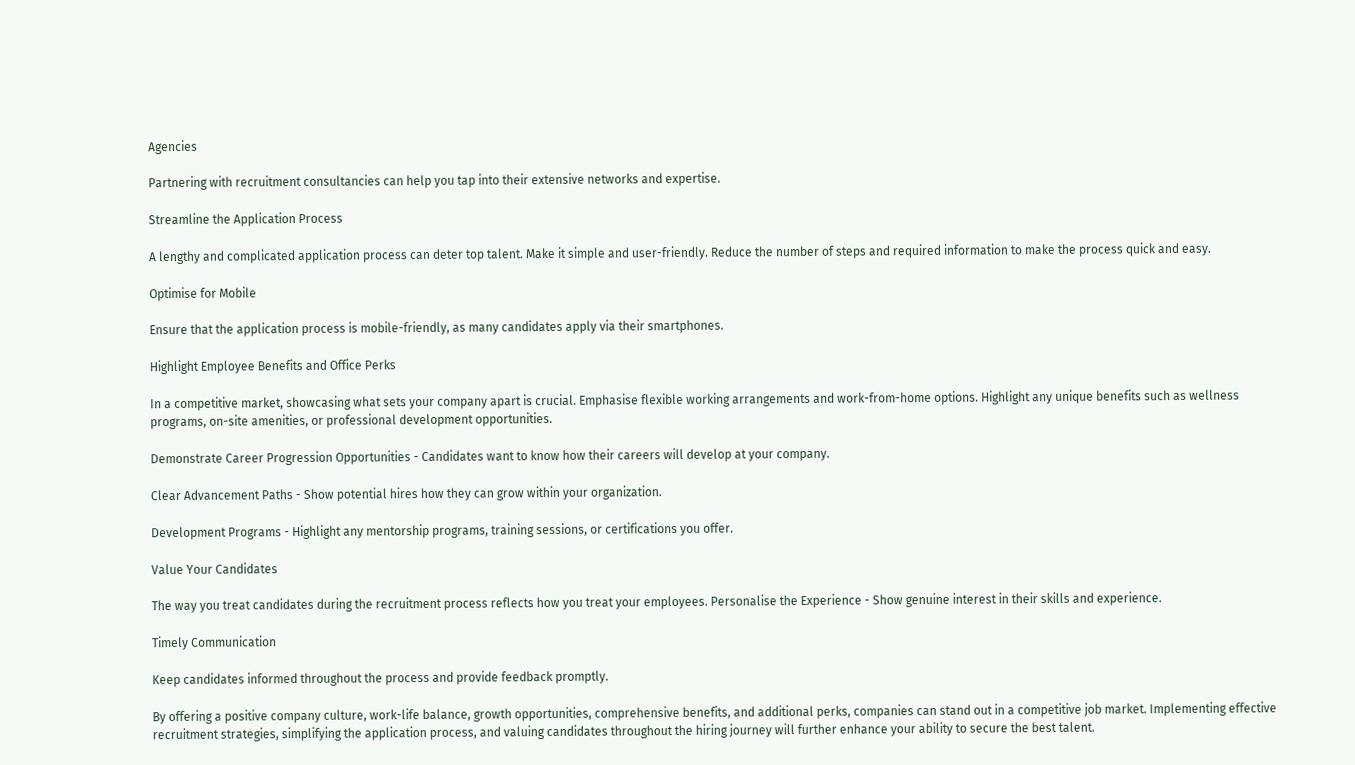Agencies

Partnering with recruitment consultancies can help you tap into their extensive networks and expertise.

Streamline the Application Process

A lengthy and complicated application process can deter top talent. Make it simple and user-friendly. Reduce the number of steps and required information to make the process quick and easy.

Optimise for Mobile

Ensure that the application process is mobile-friendly, as many candidates apply via their smartphones.

Highlight Employee Benefits and Office Perks

In a competitive market, showcasing what sets your company apart is crucial. Emphasise flexible working arrangements and work-from-home options. Highlight any unique benefits such as wellness programs, on-site amenities, or professional development opportunities.

Demonstrate Career Progression Opportunities - Candidates want to know how their careers will develop at your company.

Clear Advancement Paths - Show potential hires how they can grow within your organization.

Development Programs - Highlight any mentorship programs, training sessions, or certifications you offer.

Value Your Candidates

The way you treat candidates during the recruitment process reflects how you treat your employees. Personalise the Experience - Show genuine interest in their skills and experience.

Timely Communication

Keep candidates informed throughout the process and provide feedback promptly.

By offering a positive company culture, work-life balance, growth opportunities, comprehensive benefits, and additional perks, companies can stand out in a competitive job market. Implementing effective recruitment strategies, simplifying the application process, and valuing candidates throughout the hiring journey will further enhance your ability to secure the best talent.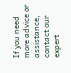If you need more advice or assistance, contact our expert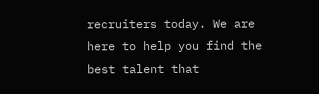recruiters today. We are here to help you find the best talent that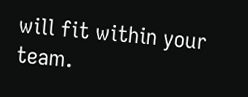will fit within your team.